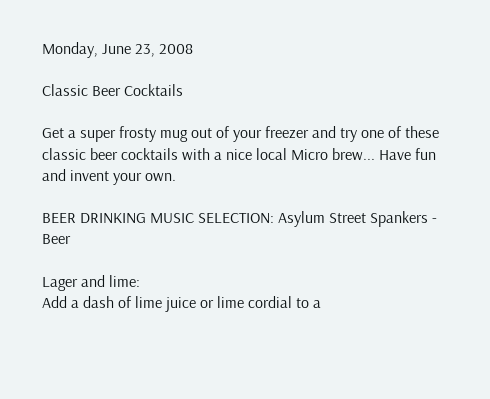Monday, June 23, 2008

Classic Beer Cocktails

Get a super frosty mug out of your freezer and try one of these classic beer cocktails with a nice local Micro brew... Have fun and invent your own.

BEER DRINKING MUSIC SELECTION: Asylum Street Spankers - Beer

Lager and lime:
Add a dash of lime juice or lime cordial to a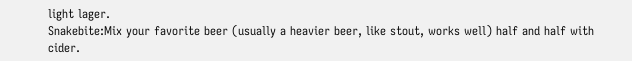light lager.
Snakebite:Mix your favorite beer (usually a heavier beer, like stout, works well) half and half with cider.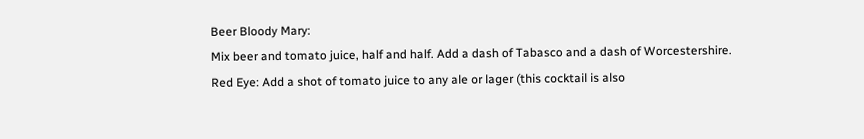Beer Bloody Mary:
Mix beer and tomato juice, half and half. Add a dash of Tabasco and a dash of Worcestershire.
Red Eye: Add a shot of tomato juice to any ale or lager (this cocktail is also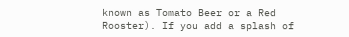known as Tomato Beer or a Red Rooster). If you add a splash of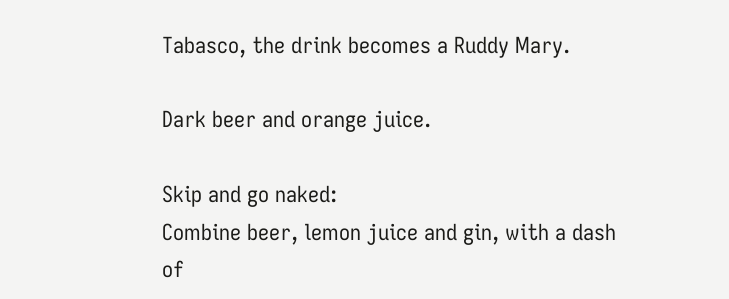Tabasco, the drink becomes a Ruddy Mary.

Dark beer and orange juice.

Skip and go naked:
Combine beer, lemon juice and gin, with a dash of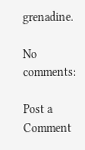grenadine.

No comments:

Post a Comment